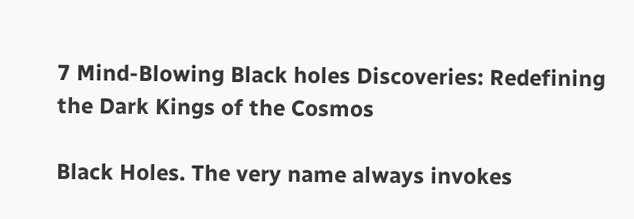7 Mind-Blowing Black holes Discoveries: Redefining the Dark Kings of the Cosmos

Black Holes. The very name always invokes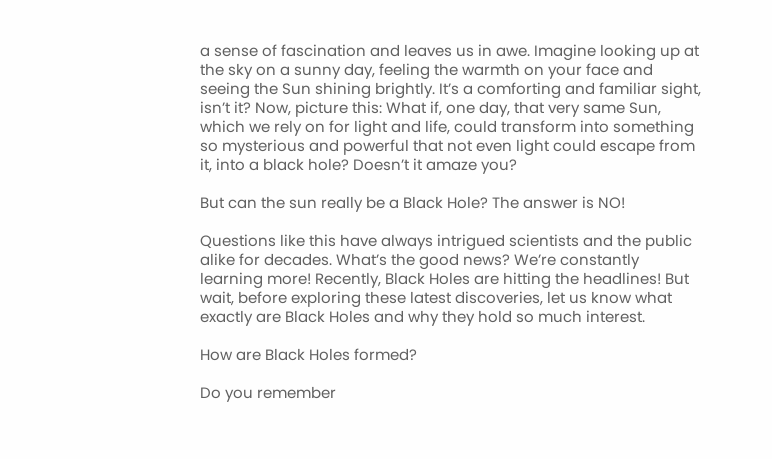a sense of fascination and leaves us in awe. Imagine looking up at the sky on a sunny day, feeling the warmth on your face and seeing the Sun shining brightly. It’s a comforting and familiar sight, isn’t it? Now, picture this: What if, one day, that very same Sun, which we rely on for light and life, could transform into something so mysterious and powerful that not even light could escape from it, into a black hole? Doesn’t it amaze you?

But can the sun really be a Black Hole? The answer is NO!

Questions like this have always intrigued scientists and the public alike for decades. What’s the good news? We’re constantly learning more! Recently, Black Holes are hitting the headlines! But wait, before exploring these latest discoveries, let us know what exactly are Black Holes and why they hold so much interest.

How are Black Holes formed?

Do you remember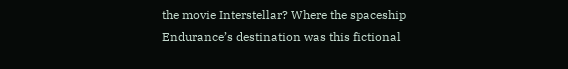the movie Interstellar? Where the spaceship Endurance’s destination was this fictional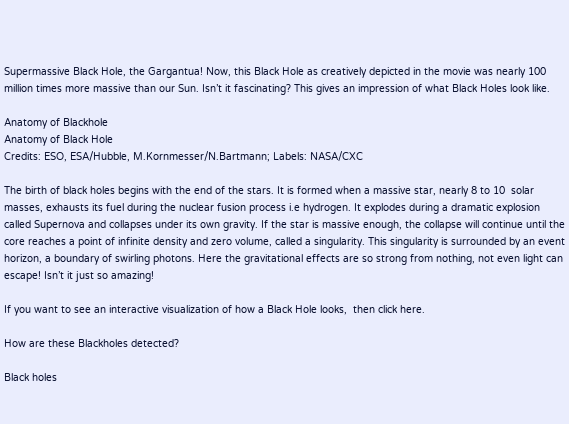Supermassive Black Hole, the Gargantua! Now, this Black Hole as creatively depicted in the movie was nearly 100 million times more massive than our Sun. Isn’t it fascinating? This gives an impression of what Black Holes look like.

Anatomy of Blackhole
Anatomy of Black Hole
Credits: ESO, ESA/Hubble, M.Kornmesser/N.Bartmann; Labels: NASA/CXC

The birth of black holes begins with the end of the stars. It is formed when a massive star, nearly 8 to 10  solar masses, exhausts its fuel during the nuclear fusion process i.e hydrogen. It explodes during a dramatic explosion called Supernova and collapses under its own gravity. If the star is massive enough, the collapse will continue until the core reaches a point of infinite density and zero volume, called a singularity. This singularity is surrounded by an event horizon, a boundary of swirling photons. Here the gravitational effects are so strong from nothing, not even light can escape! Isn’t it just so amazing!

If you want to see an interactive visualization of how a Black Hole looks,  then click here.

How are these Blackholes detected?

Black holes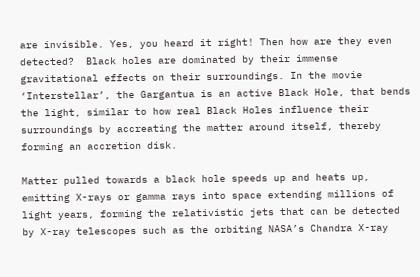are invisible. Yes, you heard it right! Then how are they even detected?  Black holes are dominated by their immense gravitational effects on their surroundings. In the movie ‘Interstellar’, the Gargantua is an active Black Hole, that bends the light, similar to how real Black Holes influence their surroundings by accreating the matter around itself, thereby forming an accretion disk.

Matter pulled towards a black hole speeds up and heats up, emitting X-rays or gamma rays into space extending millions of light years, forming the relativistic jets that can be detected by X-ray telescopes such as the orbiting NASA’s Chandra X-ray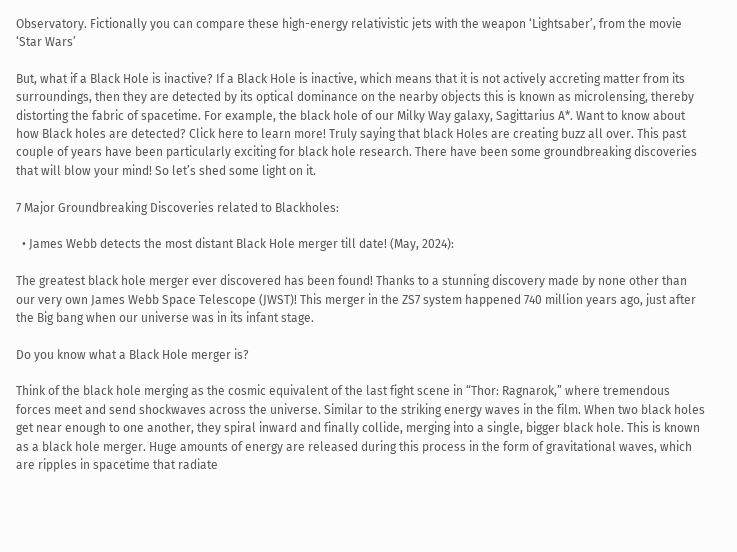Observatory. Fictionally you can compare these high-energy relativistic jets with the weapon ‘Lightsaber’, from the movie ‘Star Wars’

But, what if a Black Hole is inactive? If a Black Hole is inactive, which means that it is not actively accreting matter from its surroundings, then they are detected by its optical dominance on the nearby objects this is known as microlensing, thereby distorting the fabric of spacetime. For example, the black hole of our Milky Way galaxy, Sagittarius A*. Want to know about how Black holes are detected? Click here to learn more! Truly saying that black Holes are creating buzz all over. This past couple of years have been particularly exciting for black hole research. There have been some groundbreaking discoveries that will blow your mind! So let’s shed some light on it.

7 Major Groundbreaking Discoveries related to Blackholes:

  • James Webb detects the most distant Black Hole merger till date! (May, 2024):

The greatest black hole merger ever discovered has been found! Thanks to a stunning discovery made by none other than our very own James Webb Space Telescope (JWST)! This merger in the ZS7 system happened 740 million years ago, just after the Big bang when our universe was in its infant stage.

Do you know what a Black Hole merger is?

Think of the black hole merging as the cosmic equivalent of the last fight scene in “Thor: Ragnarok,” where tremendous forces meet and send shockwaves across the universe. Similar to the striking energy waves in the film. When two black holes get near enough to one another, they spiral inward and finally collide, merging into a single, bigger black hole. This is known as a black hole merger. Huge amounts of energy are released during this process in the form of gravitational waves, which are ripples in spacetime that radiate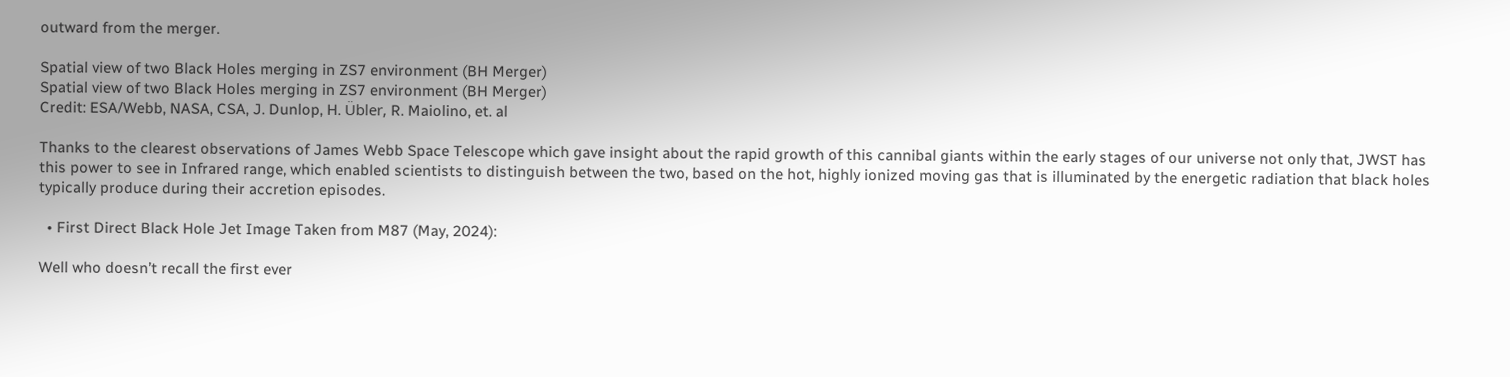outward from the merger.

Spatial view of two Black Holes merging in ZS7 environment (BH Merger)
Spatial view of two Black Holes merging in ZS7 environment (BH Merger)
Credit: ESA/Webb, NASA, CSA, J. Dunlop, H. Übler, R. Maiolino, et. al

Thanks to the clearest observations of James Webb Space Telescope which gave insight about the rapid growth of this cannibal giants within the early stages of our universe not only that, JWST has this power to see in Infrared range, which enabled scientists to distinguish between the two, based on the hot, highly ionized moving gas that is illuminated by the energetic radiation that black holes typically produce during their accretion episodes.

  • First Direct Black Hole Jet Image Taken from M87 (May, 2024):

Well who doesn’t recall the first ever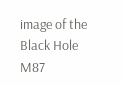image of the Black Hole M87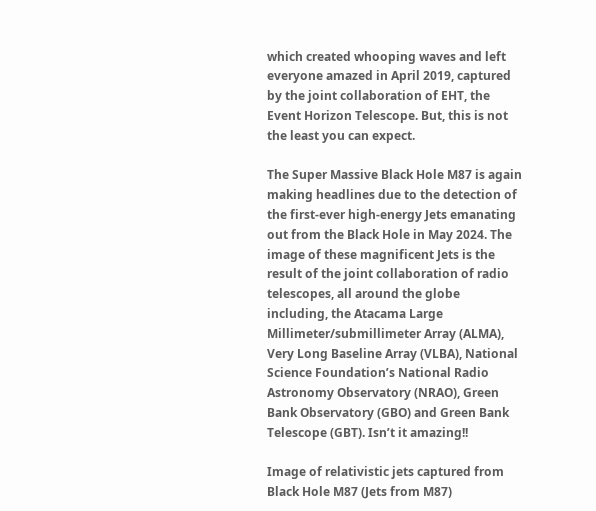which created whooping waves and left everyone amazed in April 2019, captured by the joint collaboration of EHT, the Event Horizon Telescope. But, this is not the least you can expect.

The Super Massive Black Hole M87 is again making headlines due to the detection of the first-ever high-energy Jets emanating out from the Black Hole in May 2024. The image of these magnificent Jets is the result of the joint collaboration of radio telescopes, all around the globe including, the Atacama Large Millimeter/submillimeter Array (ALMA), Very Long Baseline Array (VLBA), National Science Foundation’s National Radio Astronomy Observatory (NRAO), Green Bank Observatory (GBO) and Green Bank Telescope (GBT). Isn’t it amazing!!

Image of relativistic jets captured from Black Hole M87 (Jets from M87)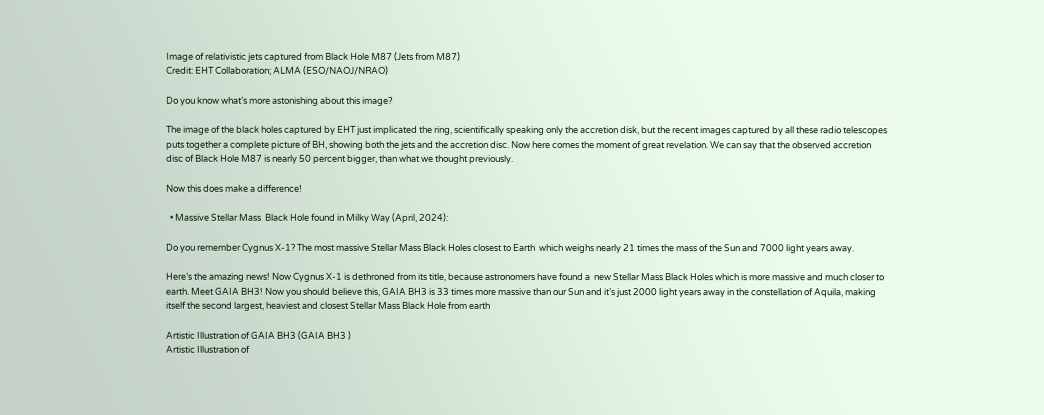Image of relativistic jets captured from Black Hole M87 (Jets from M87)
Credit: EHT Collaboration; ALMA (ESO/NAOJ/NRAO)

Do you know what’s more astonishing about this image?

The image of the black holes captured by EHT just implicated the ring, scientifically speaking only the accretion disk, but the recent images captured by all these radio telescopes puts together a complete picture of BH, showing both the jets and the accretion disc. Now here comes the moment of great revelation. We can say that the observed accretion disc of Black Hole M87 is nearly 50 percent bigger, than what we thought previously.

Now this does make a difference!

  • Massive Stellar Mass  Black Hole found in Milky Way (April, 2024):

Do you remember Cygnus X-1? The most massive Stellar Mass Black Holes closest to Earth  which weighs nearly 21 times the mass of the Sun and 7000 light years away.

Here’s the amazing news! Now Cygnus X-1 is dethroned from its title, because astronomers have found a  new Stellar Mass Black Holes which is more massive and much closer to earth. Meet GAIA BH3! Now you should believe this, GAIA BH3 is 33 times more massive than our Sun and it’s just 2000 light years away in the constellation of Aquila, making  itself the second largest, heaviest and closest Stellar Mass Black Hole from earth

Artistic Illustration of GAIA BH3 (GAIA BH3 )
Artistic Illustration of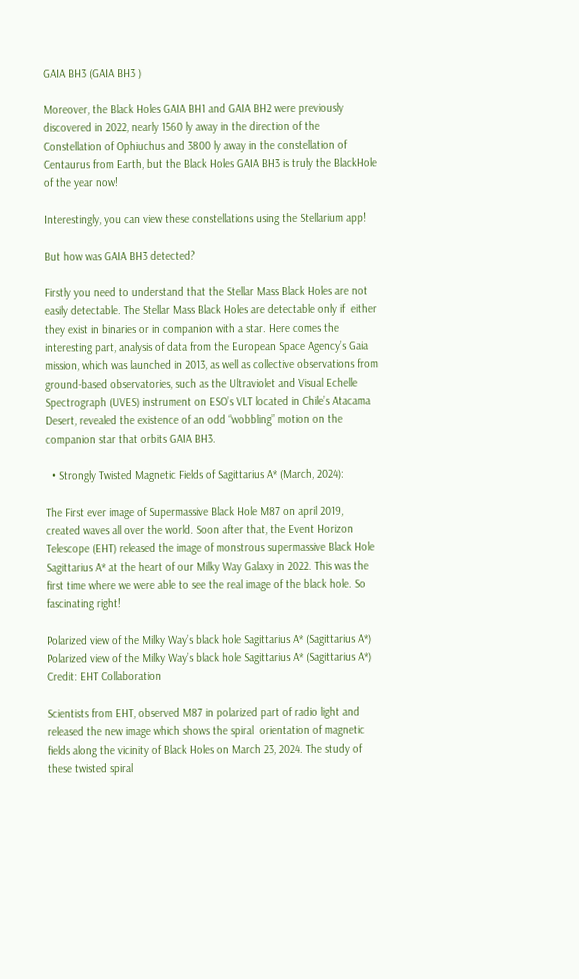GAIA BH3 (GAIA BH3 )

Moreover, the Black Holes GAIA BH1 and GAIA BH2 were previously discovered in 2022, nearly 1560 ly away in the direction of the Constellation of Ophiuchus and 3800 ly away in the constellation of Centaurus from Earth, but the Black Holes GAIA BH3 is truly the BlackHole of the year now!

Interestingly, you can view these constellations using the Stellarium app!

But how was GAIA BH3 detected?

Firstly you need to understand that the Stellar Mass Black Holes are not easily detectable. The Stellar Mass Black Holes are detectable only if  either they exist in binaries or in companion with a star. Here comes the interesting part, analysis of data from the European Space Agency’s Gaia mission, which was launched in 2013, as well as collective observations from ground-based observatories, such as the Ultraviolet and Visual Echelle Spectrograph (UVES) instrument on ESO’s VLT located in Chile’s Atacama Desert, revealed the existence of an odd “wobbling” motion on the companion star that orbits GAIA BH3.

  • Strongly Twisted Magnetic Fields of Sagittarius A* (March, 2024):

The First ever image of Supermassive Black Hole M87 on april 2019,  created waves all over the world. Soon after that, the Event Horizon Telescope (EHT) released the image of monstrous supermassive Black Hole Sagittarius A* at the heart of our Milky Way Galaxy in 2022. This was the first time where we were able to see the real image of the black hole. So fascinating right!

Polarized view of the Milky Way’s black hole Sagittarius A* (Sagittarius A*)
Polarized view of the Milky Way’s black hole Sagittarius A* (Sagittarius A*)
Credit: EHT Collaboration

Scientists from EHT, observed M87 in polarized part of radio light and released the new image which shows the spiral  orientation of magnetic fields along the vicinity of Black Holes on March 23, 2024. The study of these twisted spiral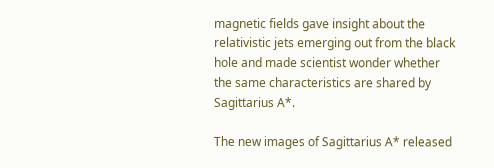magnetic fields gave insight about the relativistic jets emerging out from the black hole and made scientist wonder whether the same characteristics are shared by Sagittarius A*.

The new images of Sagittarius A* released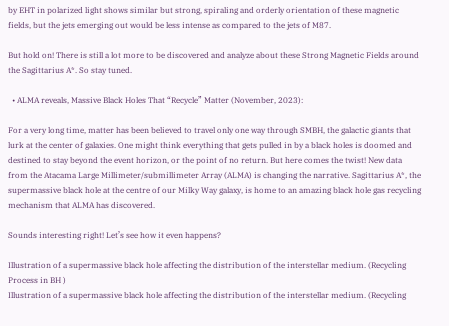by EHT in polarized light shows similar but strong, spiraling and orderly orientation of these magnetic fields, but the jets emerging out would be less intense as compared to the jets of M87.

But hold on! There is still a lot more to be discovered and analyze about these Strong Magnetic Fields around the Sagittarius A*. So stay tuned.

  • ALMA reveals, Massive Black Holes That “Recycle” Matter (November, 2023):

For a very long time, matter has been believed to travel only one way through SMBH, the galactic giants that lurk at the center of galaxies. One might think everything that gets pulled in by a black holes is doomed and destined to stay beyond the event horizon, or the point of no return. But here comes the twist! New data from the Atacama Large Millimeter/submillimeter Array (ALMA) is changing the narrative. Sagittarius A*, the supermassive black hole at the centre of our Milky Way galaxy, is home to an amazing black hole gas recycling mechanism that ALMA has discovered.

Sounds interesting right! Let’s see how it even happens?

Illustration of a supermassive black hole affecting the distribution of the interstellar medium. (Recycling Process in BH )
Illustration of a supermassive black hole affecting the distribution of the interstellar medium. (Recycling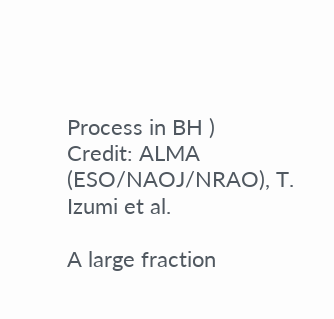Process in BH )
Credit: ALMA (ESO/NAOJ/NRAO), T. Izumi et al.

A large fraction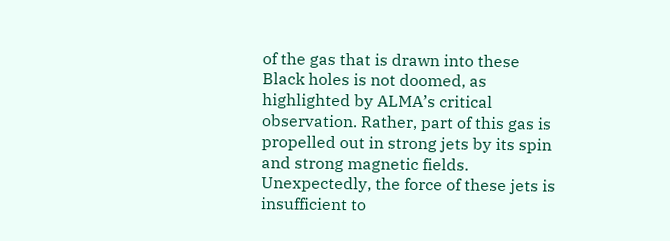of the gas that is drawn into these Black holes is not doomed, as highlighted by ALMA’s critical observation. Rather, part of this gas is propelled out in strong jets by its spin and strong magnetic fields. Unexpectedly, the force of these jets is insufficient to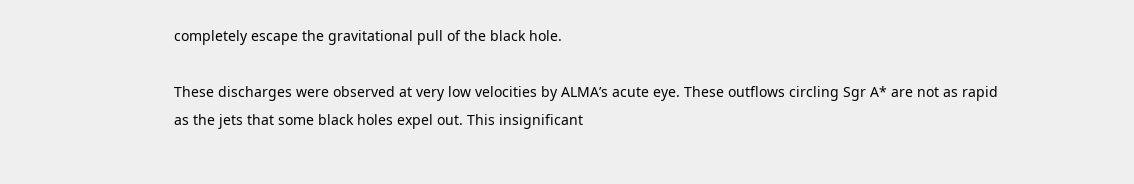completely escape the gravitational pull of the black hole.

These discharges were observed at very low velocities by ALMA’s acute eye. These outflows circling Sgr A* are not as rapid as the jets that some black holes expel out. This insignificant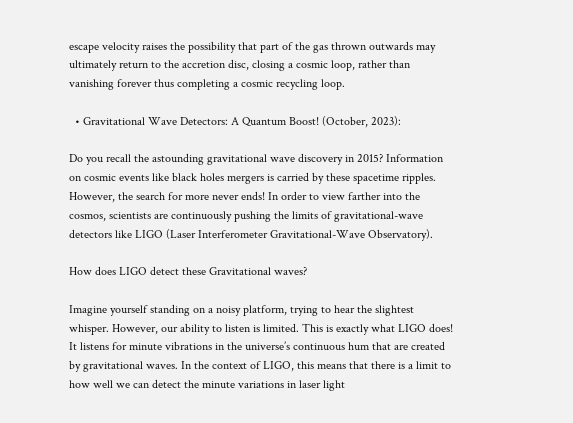escape velocity raises the possibility that part of the gas thrown outwards may ultimately return to the accretion disc, closing a cosmic loop, rather than vanishing forever thus completing a cosmic recycling loop.

  • Gravitational Wave Detectors: A Quantum Boost! (October, 2023):

Do you recall the astounding gravitational wave discovery in 2015? Information on cosmic events like black holes mergers is carried by these spacetime ripples. However, the search for more never ends! In order to view farther into the cosmos, scientists are continuously pushing the limits of gravitational-wave detectors like LIGO (Laser Interferometer Gravitational-Wave Observatory).

How does LIGO detect these Gravitational waves?

Imagine yourself standing on a noisy platform, trying to hear the slightest whisper. However, our ability to listen is limited. This is exactly what LIGO does! It listens for minute vibrations in the universe’s continuous hum that are created by gravitational waves. In the context of LIGO, this means that there is a limit to how well we can detect the minute variations in laser light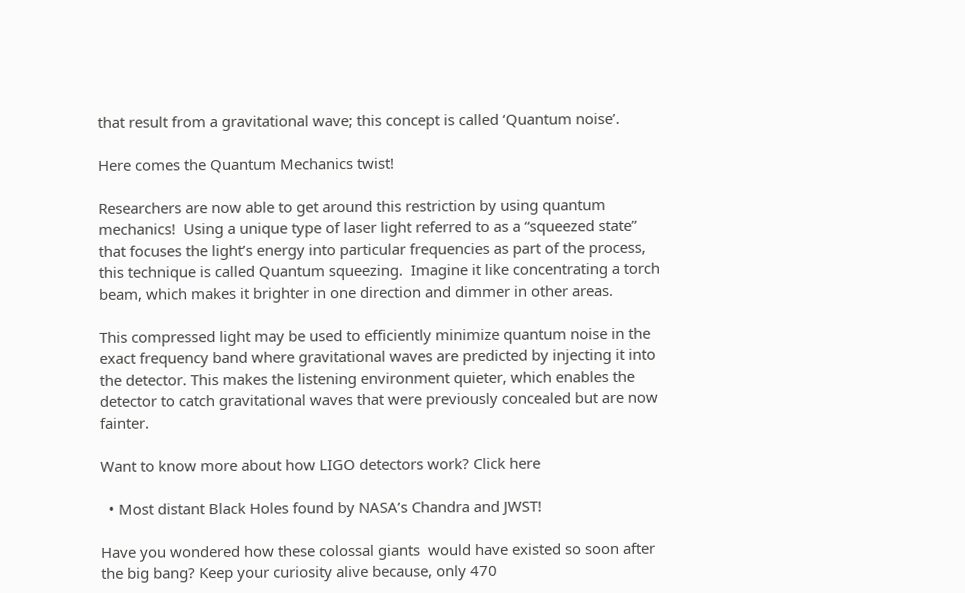that result from a gravitational wave; this concept is called ‘Quantum noise’.

Here comes the Quantum Mechanics twist!

Researchers are now able to get around this restriction by using quantum mechanics!  Using a unique type of laser light referred to as a “squeezed state” that focuses the light’s energy into particular frequencies as part of the process, this technique is called Quantum squeezing.  Imagine it like concentrating a torch beam, which makes it brighter in one direction and dimmer in other areas.

This compressed light may be used to efficiently minimize quantum noise in the exact frequency band where gravitational waves are predicted by injecting it into the detector. This makes the listening environment quieter, which enables the detector to catch gravitational waves that were previously concealed but are now fainter.

Want to know more about how LIGO detectors work? Click here

  • Most distant Black Holes found by NASA’s Chandra and JWST!

Have you wondered how these colossal giants  would have existed so soon after the big bang? Keep your curiosity alive because, only 470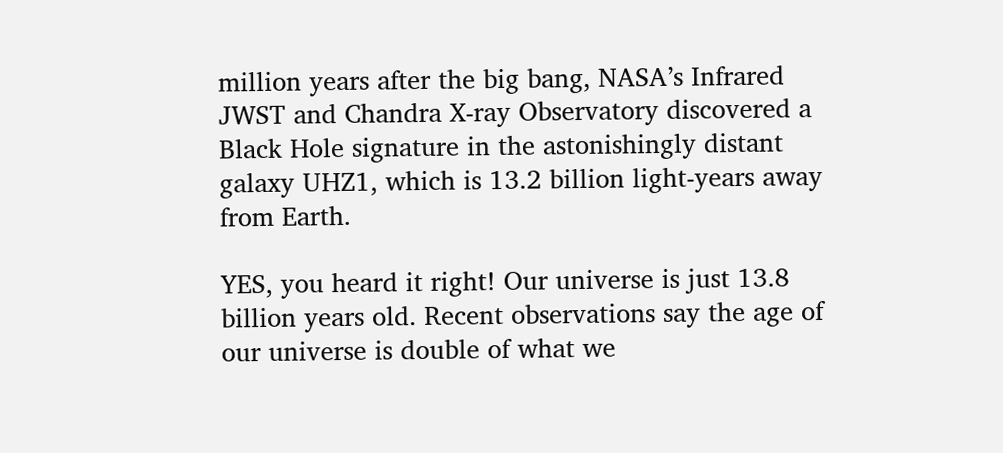million years after the big bang, NASA’s Infrared JWST and Chandra X-ray Observatory discovered a Black Hole signature in the astonishingly distant galaxy UHZ1, which is 13.2 billion light-years away from Earth.

YES, you heard it right! Our universe is just 13.8 billion years old. Recent observations say the age of our universe is double of what we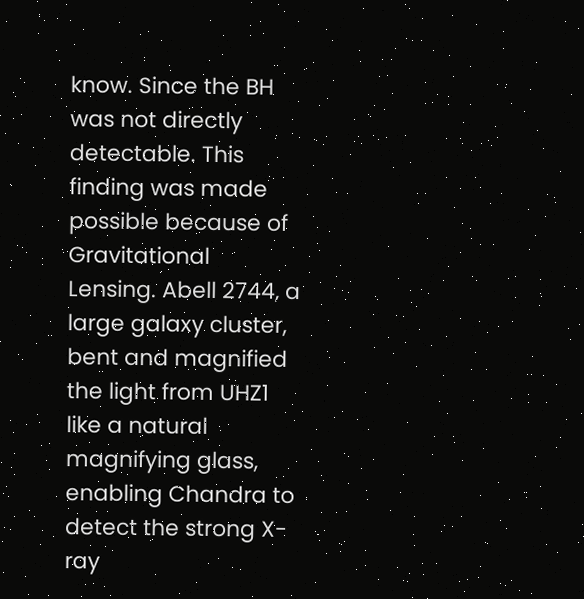know. Since the BH was not directly detectable. This finding was made possible because of Gravitational Lensing. Abell 2744, a large galaxy cluster, bent and magnified the light from UHZ1 like a natural magnifying glass, enabling Chandra to detect the strong X-ray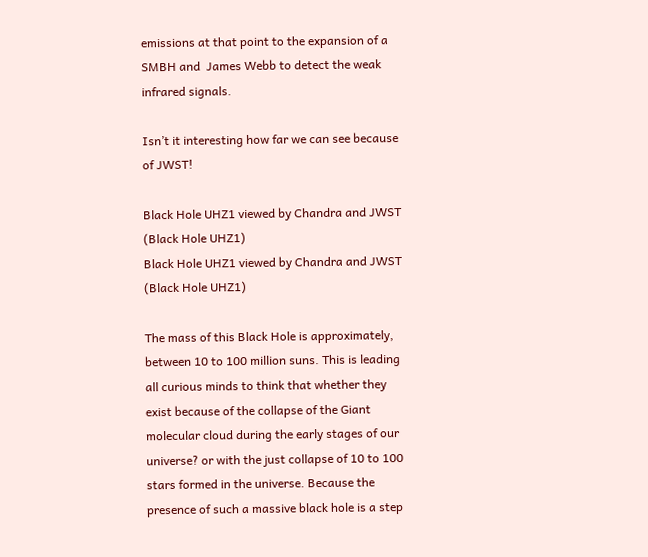emissions at that point to the expansion of a SMBH and  James Webb to detect the weak infrared signals.

Isn’t it interesting how far we can see because of JWST!

Black Hole UHZ1 viewed by Chandra and JWST (Black Hole UHZ1)
Black Hole UHZ1 viewed by Chandra and JWST (Black Hole UHZ1)

The mass of this Black Hole is approximately, between 10 to 100 million suns. This is leading all curious minds to think that whether they exist because of the collapse of the Giant molecular cloud during the early stages of our universe? or with the just collapse of 10 to 100 stars formed in the universe. Because the presence of such a massive black hole is a step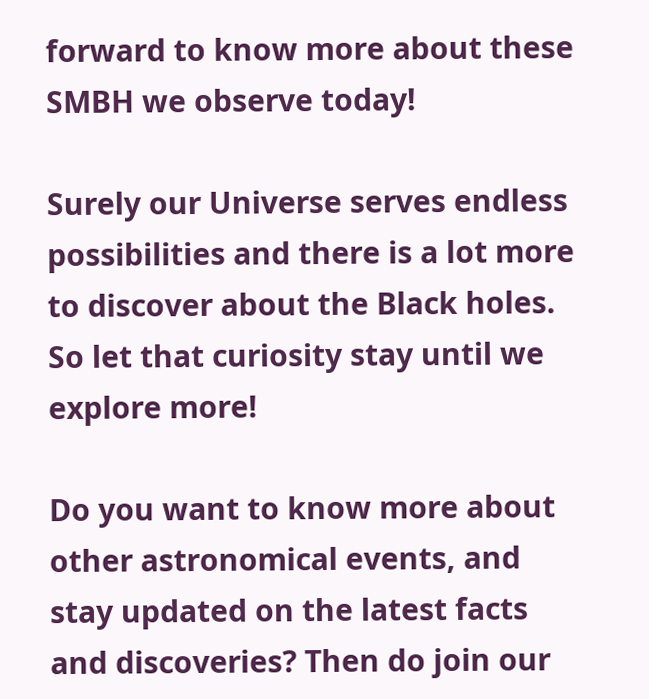forward to know more about these SMBH we observe today!

Surely our Universe serves endless possibilities and there is a lot more to discover about the Black holes. So let that curiosity stay until we explore more!

Do you want to know more about other astronomical events, and stay updated on the latest facts and discoveries? Then do join our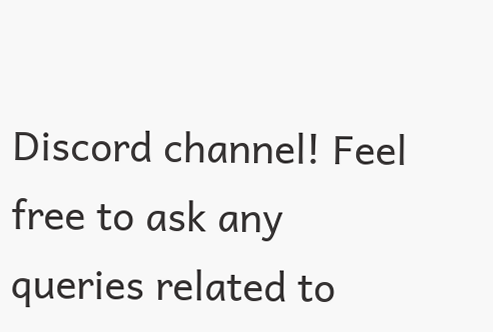Discord channel! Feel free to ask any queries related to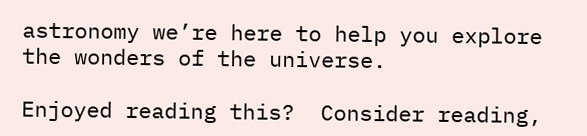astronomy we’re here to help you explore the wonders of the universe.

Enjoyed reading this?  Consider reading,